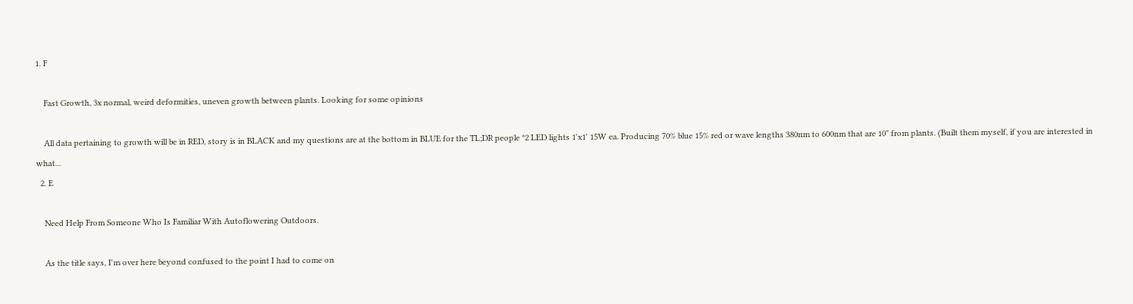1. F

    Fast Growth, 3x normal, weird deformities, uneven growth between plants. Looking for some opinions

    All data pertaining to growth will be in RED, story is in BLACK and my questions are at the bottom in BLUE for the TL;DR people *2 LED lights 1'x1' 15W ea. Producing 70% blue 15% red or wave lengths 380nm to 600nm that are 10" from plants. (Built them myself, if you are interested in what...
  2. E

    Need Help From Someone Who Is Familiar With Autoflowering Outdoors.

    As the title says, I'm over here beyond confused to the point I had to come on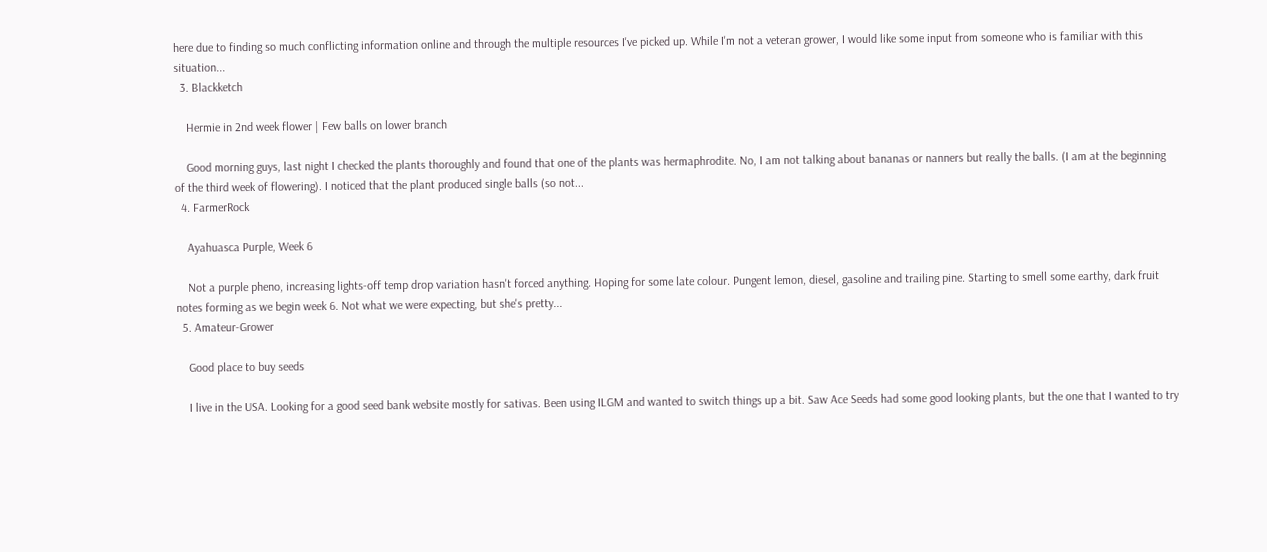here due to finding so much conflicting information online and through the multiple resources I've picked up. While I'm not a veteran grower, I would like some input from someone who is familiar with this situation...
  3. Blackketch

    Hermie in 2nd week flower | Few balls on lower branch

    Good morning guys, last night I checked the plants thoroughly and found that one of the plants was hermaphrodite. No, I am not talking about bananas or nanners but really the balls. (I am at the beginning of the third week of flowering). I noticed that the plant produced single balls (so not...
  4. FarmerRock

    Ayahuasca Purple, Week 6

    Not a purple pheno, increasing lights-off temp drop variation hasn't forced anything. Hoping for some late colour. Pungent lemon, diesel, gasoline and trailing pine. Starting to smell some earthy, dark fruit notes forming as we begin week 6. Not what we were expecting, but she's pretty...
  5. Amateur-Grower

    Good place to buy seeds

    I live in the USA. Looking for a good seed bank website mostly for sativas. Been using ILGM and wanted to switch things up a bit. Saw Ace Seeds had some good looking plants, but the one that I wanted to try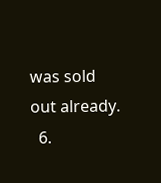was sold out already.
  6.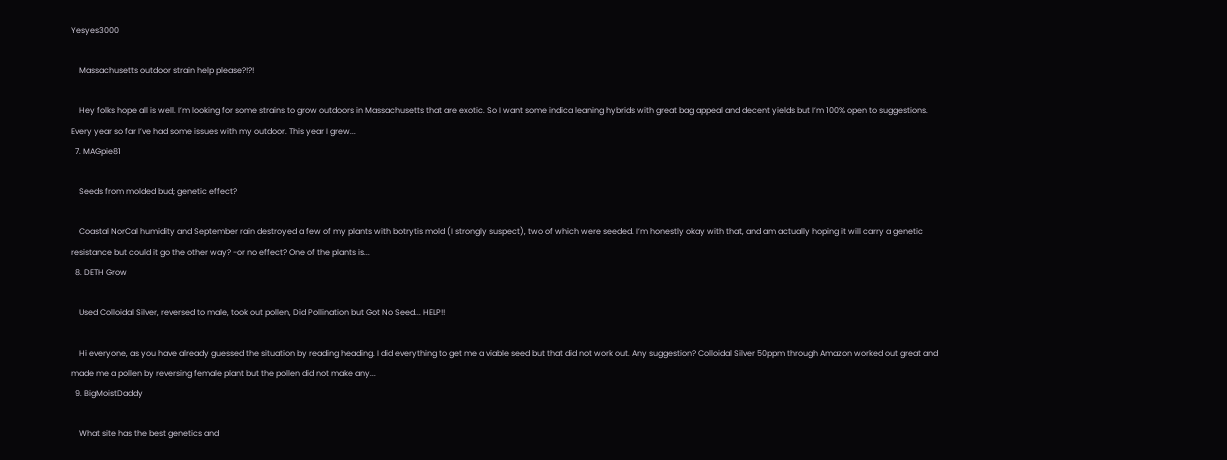Yesyes3000

    Massachusetts outdoor strain help please?!?!

    Hey folks hope all is well. I’m looking for some strains to grow outdoors in Massachusetts that are exotic. So I want some indica leaning hybrids with great bag appeal and decent yields but I’m 100% open to suggestions. Every year so far I’ve had some issues with my outdoor. This year I grew...
  7. MAGpie81

    Seeds from molded bud; genetic effect?

    Coastal NorCal humidity and September rain destroyed a few of my plants with botrytis mold (I strongly suspect), two of which were seeded. I’m honestly okay with that, and am actually hoping it will carry a genetic resistance but could it go the other way? -or no effect? One of the plants is...
  8. DETH Grow

    Used Colloidal Silver, reversed to male, took out pollen, Did Pollination but Got No Seed... HELP!!

    Hi everyone, as you have already guessed the situation by reading heading. I did everything to get me a viable seed but that did not work out. Any suggestion? Colloidal Silver 50ppm through Amazon worked out great and made me a pollen by reversing female plant but the pollen did not make any...
  9. BigMoistDaddy

    What site has the best genetics and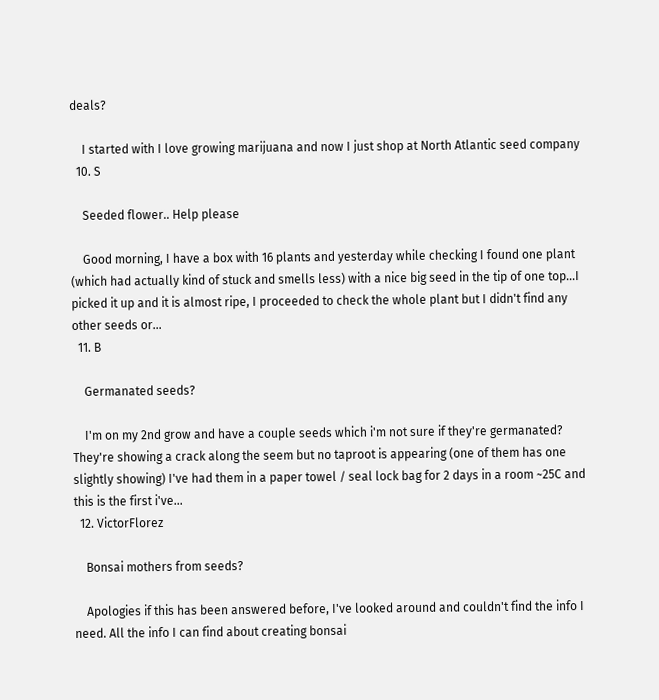deals?

    I started with I love growing marijuana and now I just shop at North Atlantic seed company
  10. S

    Seeded flower.. Help please

    Good morning, I have a box with 16 plants and yesterday while checking I found one plant (which had actually kind of stuck and smells less) with a nice big seed in the tip of one top...I picked it up and it is almost ripe, I proceeded to check the whole plant but I didn't find any other seeds or...
  11. B

    Germanated seeds?

    I'm on my 2nd grow and have a couple seeds which i'm not sure if they're germanated? They're showing a crack along the seem but no taproot is appearing (one of them has one slightly showing) I've had them in a paper towel / seal lock bag for 2 days in a room ~25C and this is the first i've...
  12. VictorFlorez

    Bonsai mothers from seeds?

    Apologies if this has been answered before, I've looked around and couldn't find the info I need. All the info I can find about creating bonsai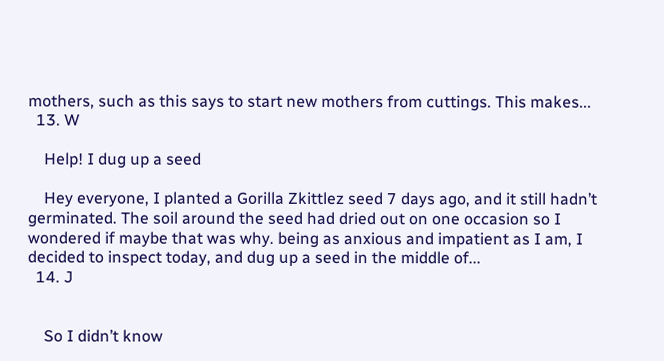mothers, such as this says to start new mothers from cuttings. This makes...
  13. W

    Help! I dug up a seed

    Hey everyone, I planted a Gorilla Zkittlez seed 7 days ago, and it still hadn’t germinated. The soil around the seed had dried out on one occasion so I wondered if maybe that was why. being as anxious and impatient as I am, I decided to inspect today, and dug up a seed in the middle of...
  14. J


    So I didn’t know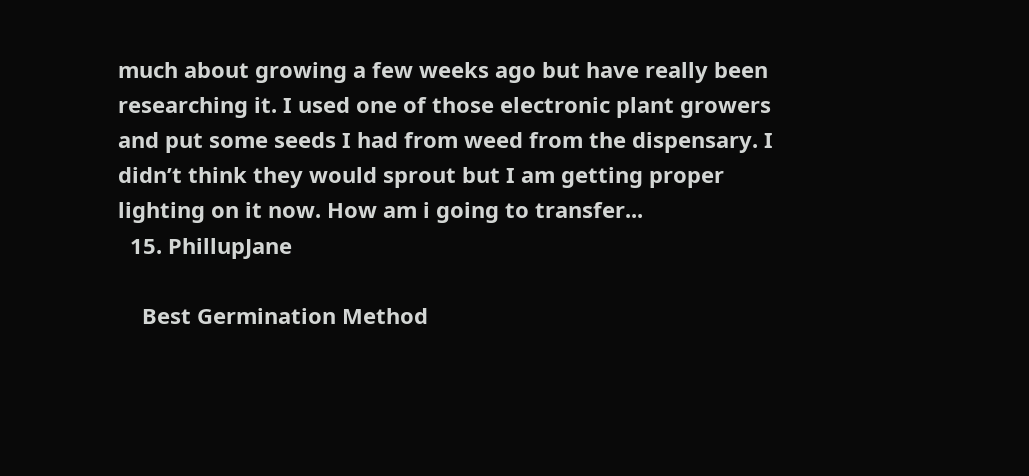much about growing a few weeks ago but have really been researching it. I used one of those electronic plant growers and put some seeds I had from weed from the dispensary. I didn’t think they would sprout but I am getting proper lighting on it now. How am i going to transfer...
  15. PhillupJane

    Best Germination Method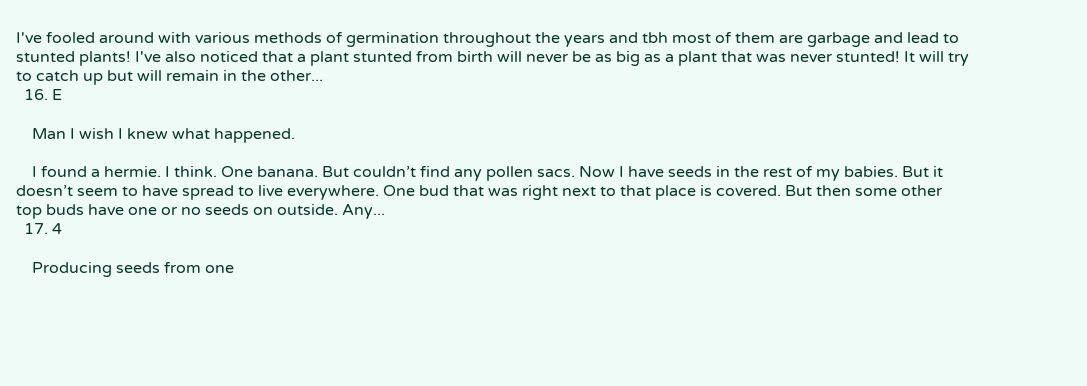I've fooled around with various methods of germination throughout the years and tbh most of them are garbage and lead to stunted plants! I've also noticed that a plant stunted from birth will never be as big as a plant that was never stunted! It will try to catch up but will remain in the other...
  16. E

    Man I wish I knew what happened.

    I found a hermie. I think. One banana. But couldn’t find any pollen sacs. Now I have seeds in the rest of my babies. But it doesn’t seem to have spread to live everywhere. One bud that was right next to that place is covered. But then some other top buds have one or no seeds on outside. Any...
  17. 4

    Producing seeds from one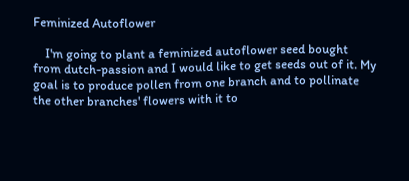Feminized Autoflower

    I'm going to plant a feminized autoflower seed bought from dutch-passion and I would like to get seeds out of it. My goal is to produce pollen from one branch and to pollinate the other branches' flowers with it to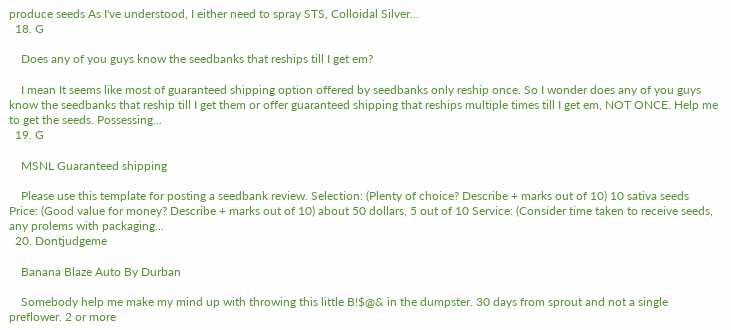produce seeds As I've understood, I either need to spray STS, Colloidal Silver...
  18. G

    Does any of you guys know the seedbanks that reships till I get em?

    I mean It seems like most of guaranteed shipping option offered by seedbanks only reship once. So I wonder does any of you guys know the seedbanks that reship till I get them or offer guaranteed shipping that reships multiple times till I get em, NOT ONCE. Help me to get the seeds. Possessing...
  19. G

    MSNL Guaranteed shipping

    Please use this template for posting a seedbank review. Selection: (Plenty of choice? Describe + marks out of 10) 10 sativa seeds Price: (Good value for money? Describe + marks out of 10) about 50 dollars, 5 out of 10 Service: (Consider time taken to receive seeds, any prolems with packaging...
  20. Dontjudgeme

    Banana Blaze Auto By Durban

    Somebody help me make my mind up with throwing this little B!$@& in the dumpster. 30 days from sprout and not a single preflower. 2 or more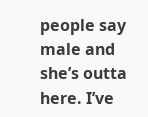people say male and she’s outta here. I’ve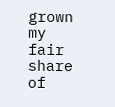grown my fair share of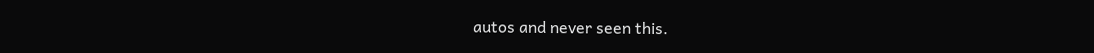autos and never seen this.